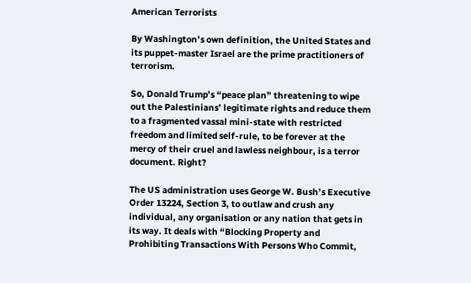American Terrorists

By Washington’s own definition, the United States and its puppet-master Israel are the prime practitioners of terrorism.

So, Donald Trump’s “peace plan” threatening to wipe out the Palestinians’ legitimate rights and reduce them to a fragmented vassal mini-state with restricted freedom and limited self-rule, to be forever at the mercy of their cruel and lawless neighbour, is a terror document. Right?

The US administration uses George W. Bush’s Executive Order 13224, Section 3, to outlaw and crush any individual, any organisation or any nation that gets in its way. It deals with “Blocking Property and Prohibiting Transactions With Persons Who Commit,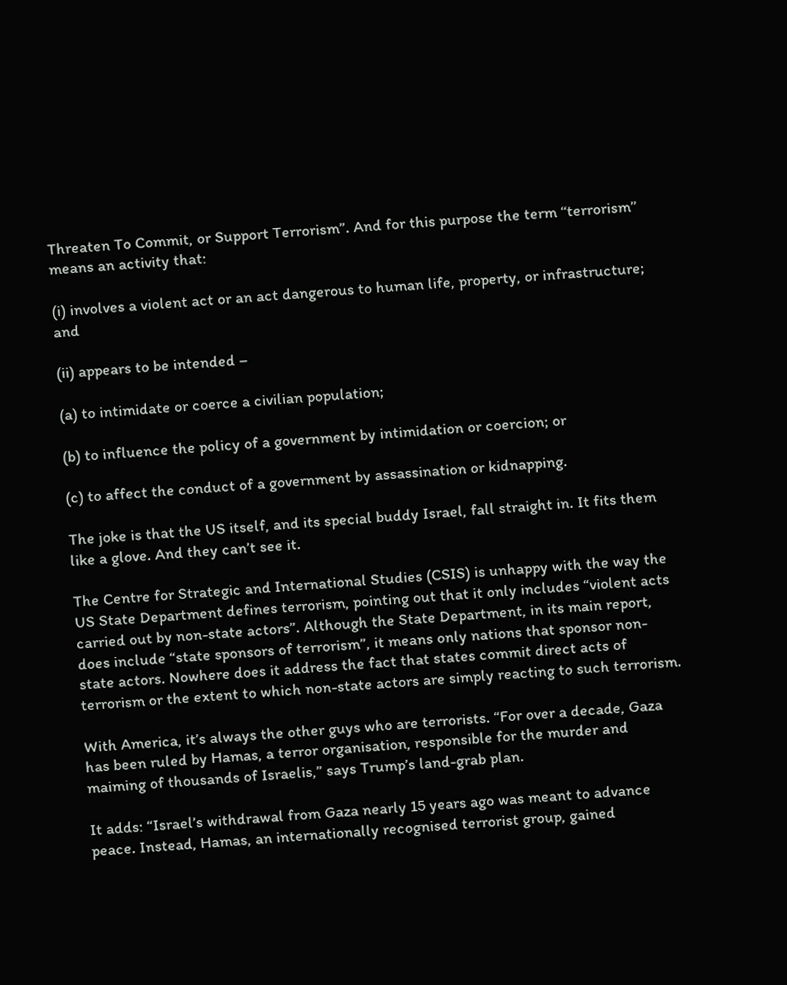Threaten To Commit, or Support Terrorism”. And for this purpose the term ‘‘terrorism’’ means an activity that:

(i) involves a violent act or an act dangerous to human life, property, or infrastructure; and

(ii) appears to be intended –

(a) to intimidate or coerce a civilian population;

(b) to influence the policy of a government by intimidation or coercion; or

(c) to affect the conduct of a government by assassination or kidnapping.

The joke is that the US itself, and its special buddy Israel, fall straight in. It fits them like a glove. And they can’t see it.

The Centre for Strategic and International Studies (CSIS) is unhappy with the way the US State Department defines terrorism, pointing out that it only includes “violent acts carried out by non-state actors”. Although the State Department, in its main report, does include “state sponsors of terrorism”, it means only nations that sponsor non-state actors. Nowhere does it address the fact that states commit direct acts of terrorism or the extent to which non-state actors are simply reacting to such terrorism.

With America, it’s always the other guys who are terrorists. “For over a decade, Gaza has been ruled by Hamas, a terror organisation, responsible for the murder and maiming of thousands of Israelis,” says Trump’s land-grab plan.

It adds: “Israel’s withdrawal from Gaza nearly 15 years ago was meant to advance peace. Instead, Hamas, an internationally recognised terrorist group, gained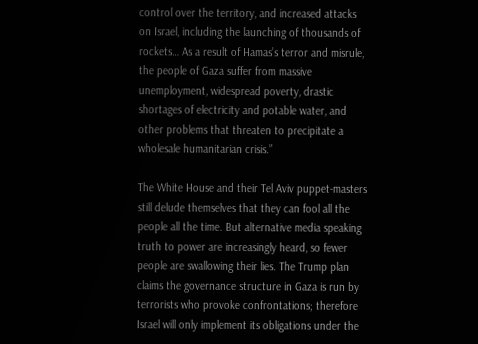control over the territory, and increased attacks on Israel, including the launching of thousands of rockets… As a result of Hamas’s terror and misrule, the people of Gaza suffer from massive unemployment, widespread poverty, drastic shortages of electricity and potable water, and other problems that threaten to precipitate a wholesale humanitarian crisis.”

The White House and their Tel Aviv puppet-masters still delude themselves that they can fool all the people all the time. But alternative media speaking truth to power are increasingly heard, so fewer people are swallowing their lies. The Trump plan claims the governance structure in Gaza is run by terrorists who provoke confrontations; therefore Israel will only implement its obligations under the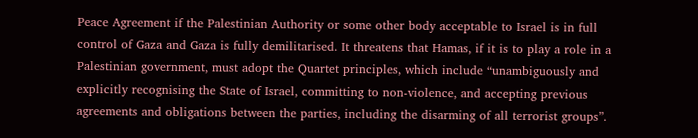Peace Agreement if the Palestinian Authority or some other body acceptable to Israel is in full control of Gaza and Gaza is fully demilitarised. It threatens that Hamas, if it is to play a role in a Palestinian government, must adopt the Quartet principles, which include “unambiguously and explicitly recognising the State of Israel, committing to non-violence, and accepting previous agreements and obligations between the parties, including the disarming of all terrorist groups”.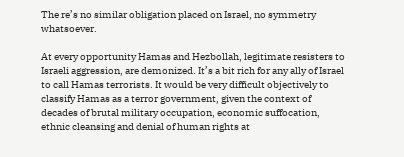The re’s no similar obligation placed on Israel, no symmetry whatsoever.

At every opportunity Hamas and Hezbollah, legitimate resisters to Israeli aggression, are demonized. It’s a bit rich for any ally of Israel to call Hamas terrorists. It would be very difficult objectively to classify Hamas as a terror government, given the context of decades of brutal military occupation, economic suffocation, ethnic cleansing and denial of human rights at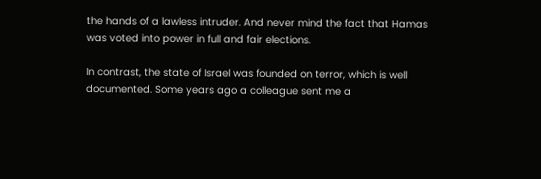the hands of a lawless intruder. And never mind the fact that Hamas was voted into power in full and fair elections.

In contrast, the state of Israel was founded on terror, which is well documented. Some years ago a colleague sent me a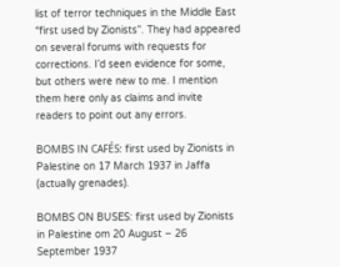list of terror techniques in the Middle East “first used by Zionists”. They had appeared on several forums with requests for corrections. I’d seen evidence for some, but others were new to me. I mention them here only as claims and invite readers to point out any errors.

BOMBS IN CAFÉS: first used by Zionists in Palestine on 17 March 1937 in Jaffa (actually grenades).

BOMBS ON BUSES: first used by Zionists in Palestine om 20 August – 26 September 1937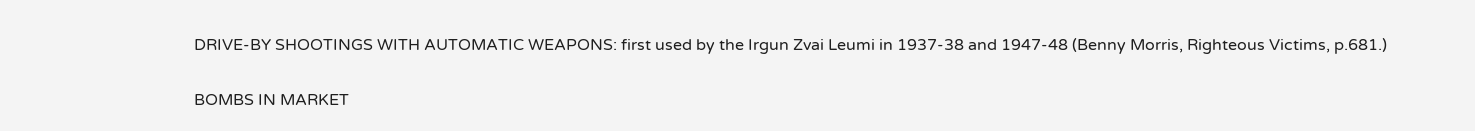DRIVE-BY SHOOTINGS WITH AUTOMATIC WEAPONS: first used by the Irgun Zvai Leumi in 1937-38 and 1947-48 (Benny Morris, Righteous Victims, p.681.)

BOMBS IN MARKET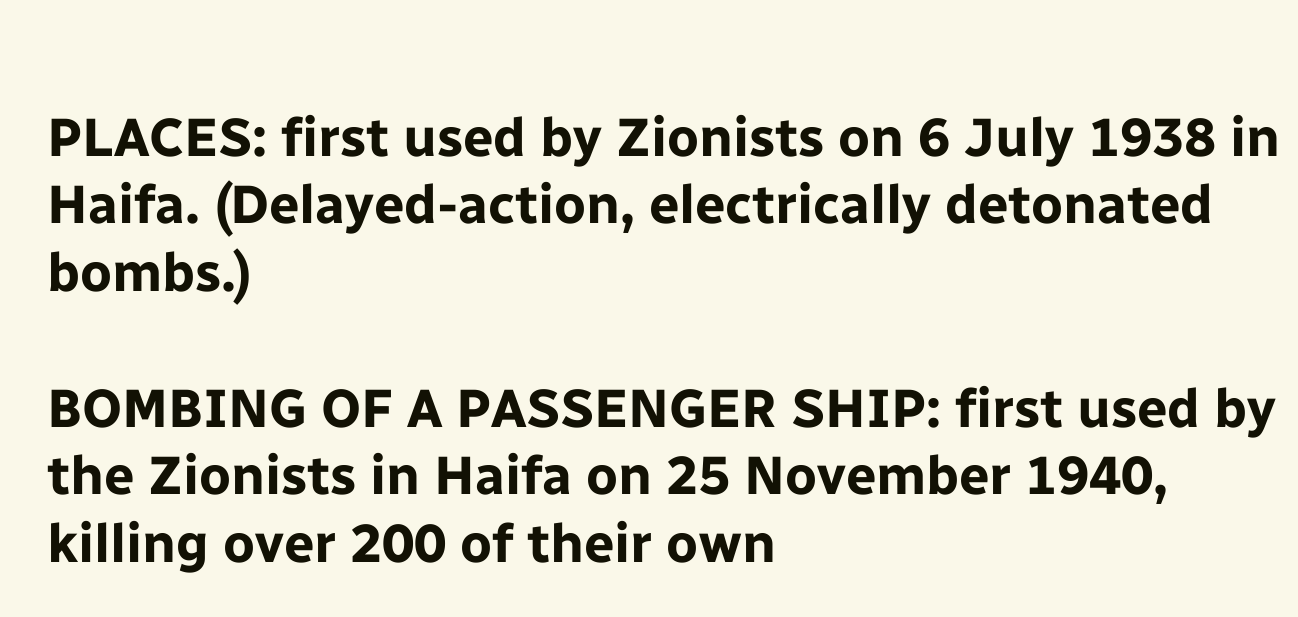PLACES: first used by Zionists on 6 July 1938 in Haifa. (Delayed-action, electrically detonated bombs.)

BOMBING OF A PASSENGER SHIP: first used by the Zionists in Haifa on 25 November 1940, killing over 200 of their own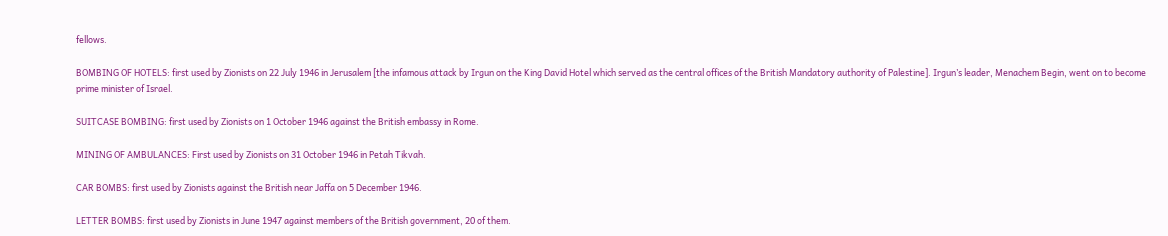fellows.

BOMBING OF HOTELS: first used by Zionists on 22 July 1946 in Jerusalem [the infamous attack by Irgun on the King David Hotel which served as the central offices of the British Mandatory authority of Palestine]. Irgun’s leader, Menachem Begin, went on to become prime minister of Israel.

SUITCASE BOMBING: first used by Zionists on 1 October 1946 against the British embassy in Rome.

MINING OF AMBULANCES: First used by Zionists on 31 October 1946 in Petah Tikvah.

CAR BOMBS: first used by Zionists against the British near Jaffa on 5 December 1946.

LETTER BOMBS: first used by Zionists in June 1947 against members of the British government, 20 of them.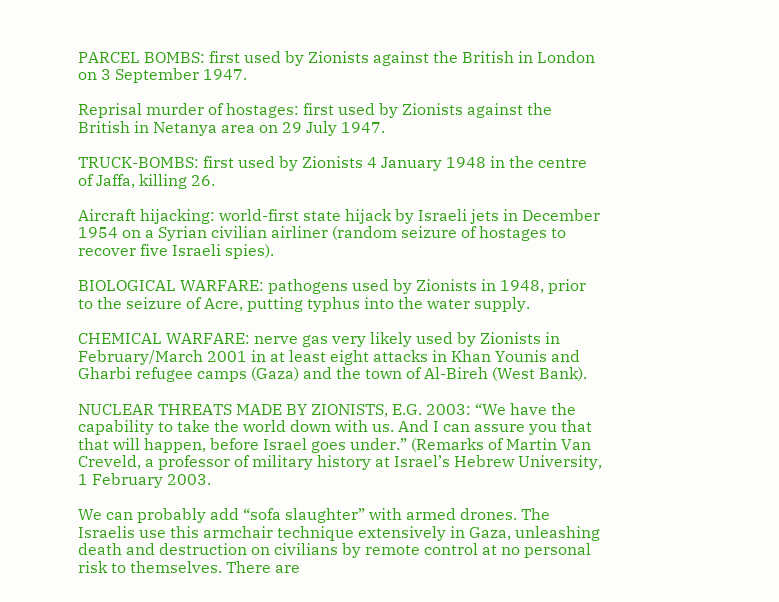PARCEL BOMBS: first used by Zionists against the British in London on 3 September 1947.

Reprisal murder of hostages: first used by Zionists against the British in Netanya area on 29 July 1947.

TRUCK-BOMBS: first used by Zionists 4 January 1948 in the centre of Jaffa, killing 26.

Aircraft hijacking: world-first state hijack by Israeli jets in December 1954 on a Syrian civilian airliner (random seizure of hostages to recover five Israeli spies).

BIOLOGICAL WARFARE: pathogens used by Zionists in 1948, prior to the seizure of Acre, putting typhus into the water supply.

CHEMICAL WARFARE: nerve gas very likely used by Zionists in February/March 2001 in at least eight attacks in Khan Younis and Gharbi refugee camps (Gaza) and the town of Al-Bireh (West Bank).

NUCLEAR THREATS MADE BY ZIONISTS, E.G. 2003: “We have the capability to take the world down with us. And I can assure you that that will happen, before Israel goes under.” (Remarks of Martin Van Creveld, a professor of military history at Israel’s Hebrew University, 1 February 2003.

We can probably add “sofa slaughter” with armed drones. The Israelis use this armchair technique extensively in Gaza, unleashing death and destruction on civilians by remote control at no personal risk to themselves. There are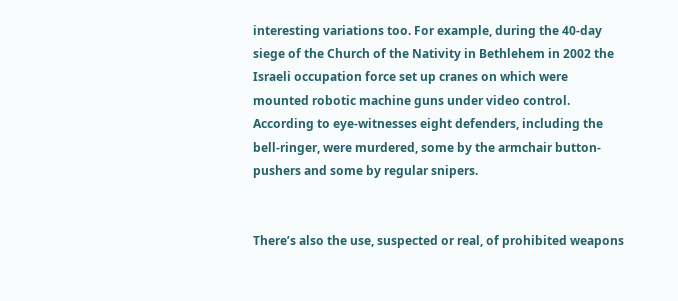interesting variations too. For example, during the 40-day siege of the Church of the Nativity in Bethlehem in 2002 the Israeli occupation force set up cranes on which were mounted robotic machine guns under video control. According to eye-witnesses eight defenders, including the bell-ringer, were murdered, some by the armchair button-pushers and some by regular snipers.


There’s also the use, suspected or real, of prohibited weapons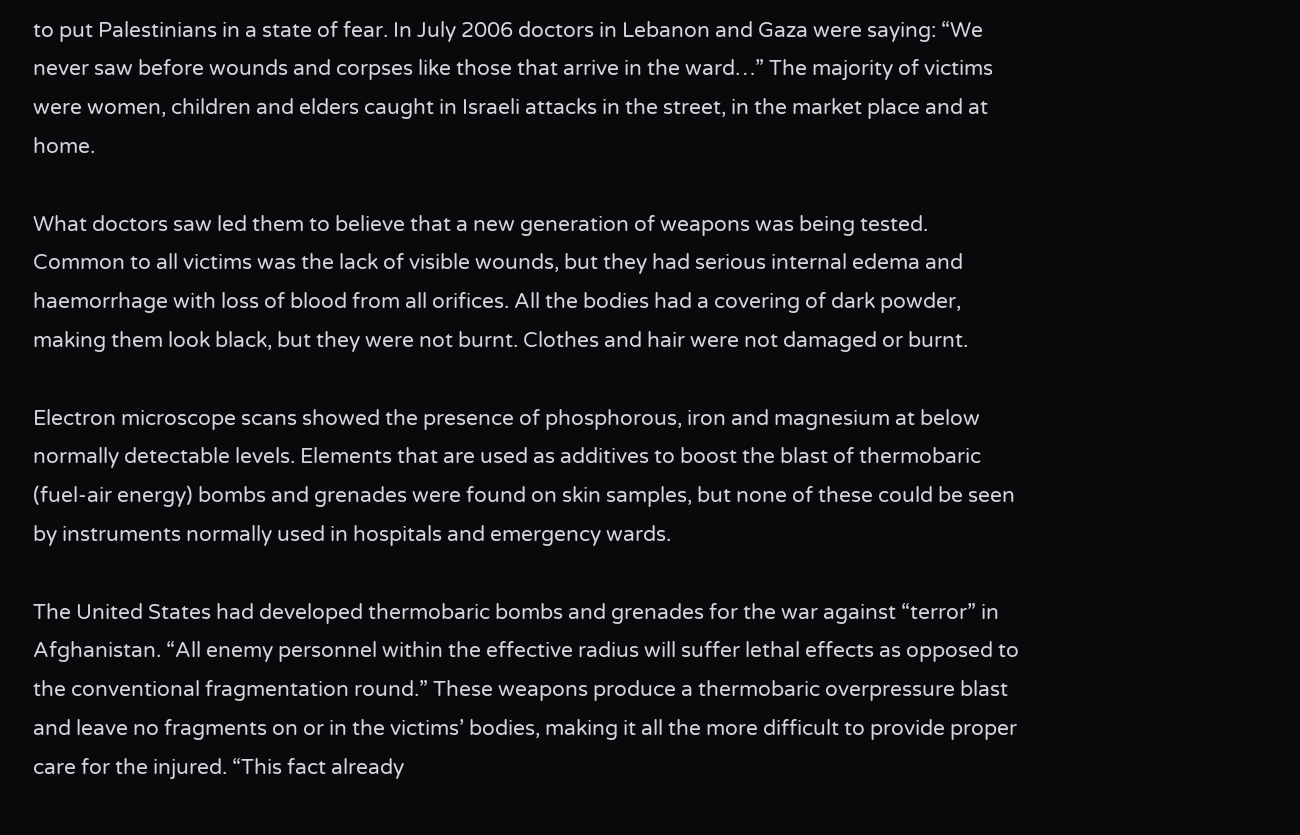to put Palestinians in a state of fear. In July 2006 doctors in Lebanon and Gaza were saying: “We never saw before wounds and corpses like those that arrive in the ward…” The majority of victims were women, children and elders caught in Israeli attacks in the street, in the market place and at home.

What doctors saw led them to believe that a new generation of weapons was being tested. Common to all victims was the lack of visible wounds, but they had serious internal edema and haemorrhage with loss of blood from all orifices. All the bodies had a covering of dark powder, making them look black, but they were not burnt. Clothes and hair were not damaged or burnt.

Electron microscope scans showed the presence of phosphorous, iron and magnesium at below normally detectable levels. Elements that are used as additives to boost the blast of thermobaric (fuel-air energy) bombs and grenades were found on skin samples, but none of these could be seen by instruments normally used in hospitals and emergency wards.

The United States had developed thermobaric bombs and grenades for the war against “terror” in Afghanistan. “All enemy personnel within the effective radius will suffer lethal effects as opposed to the conventional fragmentation round.” These weapons produce a thermobaric overpressure blast and leave no fragments on or in the victims’ bodies, making it all the more difficult to provide proper care for the injured. “This fact already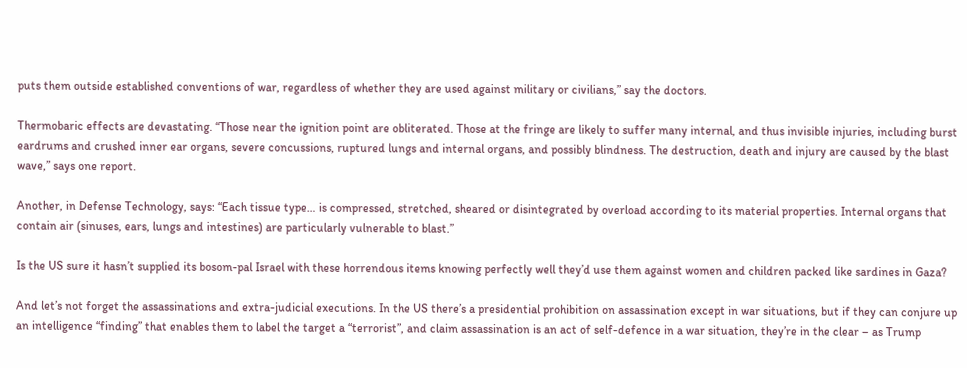puts them outside established conventions of war, regardless of whether they are used against military or civilians,” say the doctors.

Thermobaric effects are devastating. “Those near the ignition point are obliterated. Those at the fringe are likely to suffer many internal, and thus invisible injuries, including burst eardrums and crushed inner ear organs, severe concussions, ruptured lungs and internal organs, and possibly blindness. The destruction, death and injury are caused by the blast wave,” says one report.

Another, in Defense Technology, says: “Each tissue type… is compressed, stretched, sheared or disintegrated by overload according to its material properties. Internal organs that contain air (sinuses, ears, lungs and intestines) are particularly vulnerable to blast.”

Is the US sure it hasn’t supplied its bosom-pal Israel with these horrendous items knowing perfectly well they’d use them against women and children packed like sardines in Gaza?

And let’s not forget the assassinations and extra-judicial executions. In the US there’s a presidential prohibition on assassination except in war situations, but if they can conjure up an intelligence “finding” that enables them to label the target a “terrorist”, and claim assassination is an act of self-defence in a war situation, they’re in the clear – as Trump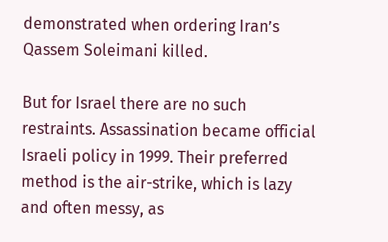demonstrated when ordering Iran’s Qassem Soleimani killed.

But for Israel there are no such restraints. Assassination became official Israeli policy in 1999. Their preferred method is the air-strike, which is lazy and often messy, as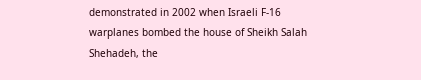demonstrated in 2002 when Israeli F-16 warplanes bombed the house of Sheikh Salah Shehadeh, the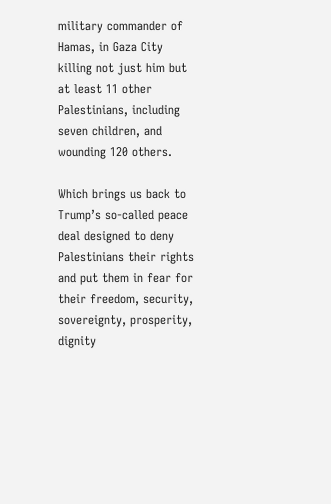military commander of Hamas, in Gaza City killing not just him but at least 11 other Palestinians, including seven children, and wounding 120 others.

Which brings us back to Trump’s so-called peace deal designed to deny Palestinians their rights and put them in fear for their freedom, security, sovereignty, prosperity, dignity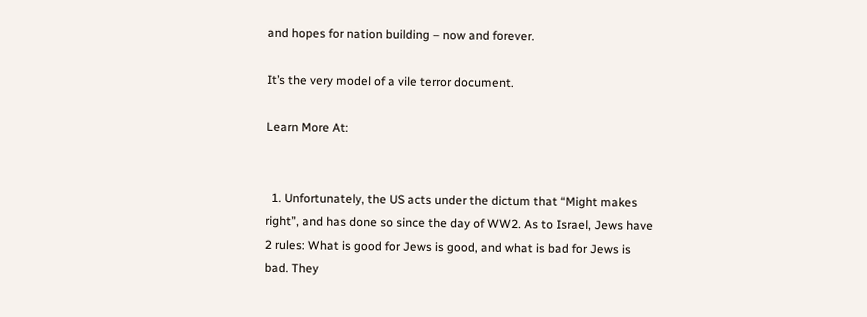and hopes for nation building – now and forever.

It’s the very model of a vile terror document.

Learn More At:


  1. Unfortunately, the US acts under the dictum that “Might makes right”, and has done so since the day of WW2. As to Israel, Jews have 2 rules: What is good for Jews is good, and what is bad for Jews is bad. They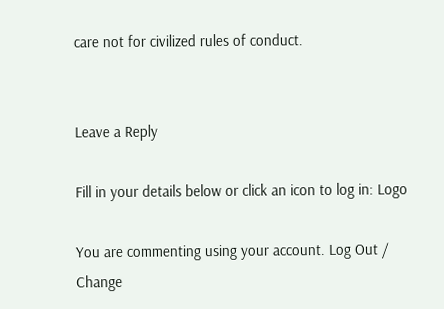care not for civilized rules of conduct.


Leave a Reply

Fill in your details below or click an icon to log in: Logo

You are commenting using your account. Log Out /  Change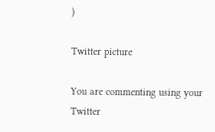)

Twitter picture

You are commenting using your Twitter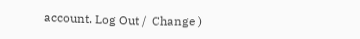account. Log Out /  Change )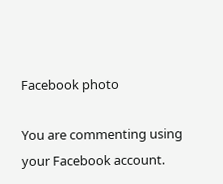Facebook photo

You are commenting using your Facebook account.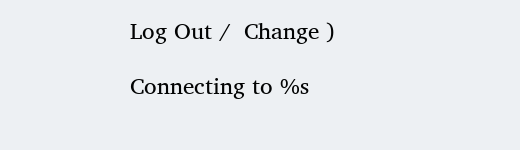Log Out /  Change )

Connecting to %s